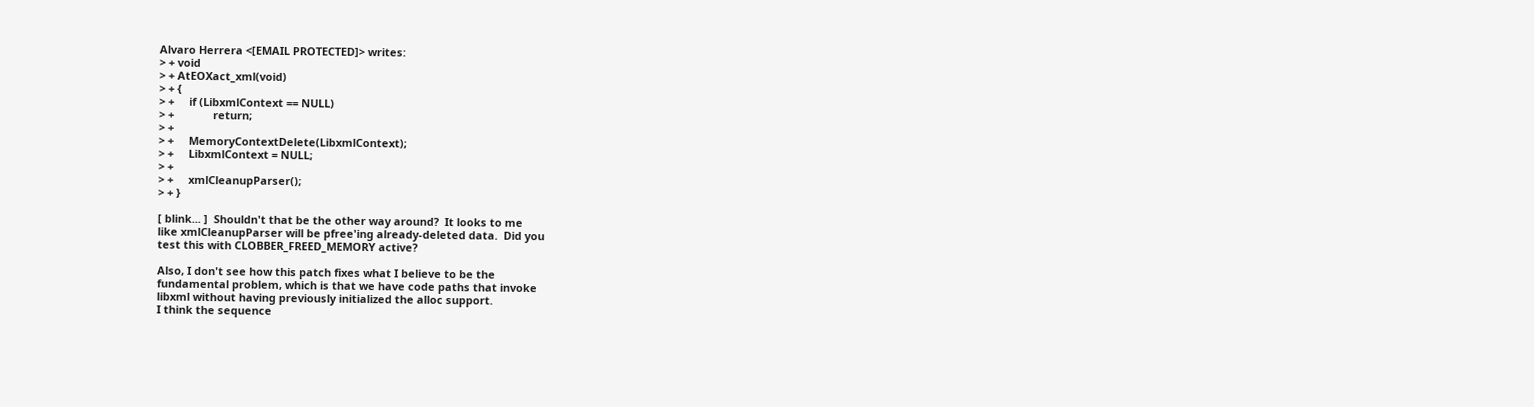Alvaro Herrera <[EMAIL PROTECTED]> writes:
> + void
> + AtEOXact_xml(void)
> + {
> +     if (LibxmlContext == NULL)
> +             return;
> +
> +     MemoryContextDelete(LibxmlContext);
> +     LibxmlContext = NULL;
> +
> +     xmlCleanupParser();
> + }

[ blink... ]  Shouldn't that be the other way around?  It looks to me
like xmlCleanupParser will be pfree'ing already-deleted data.  Did you
test this with CLOBBER_FREED_MEMORY active?

Also, I don't see how this patch fixes what I believe to be the
fundamental problem, which is that we have code paths that invoke
libxml without having previously initialized the alloc support.
I think the sequence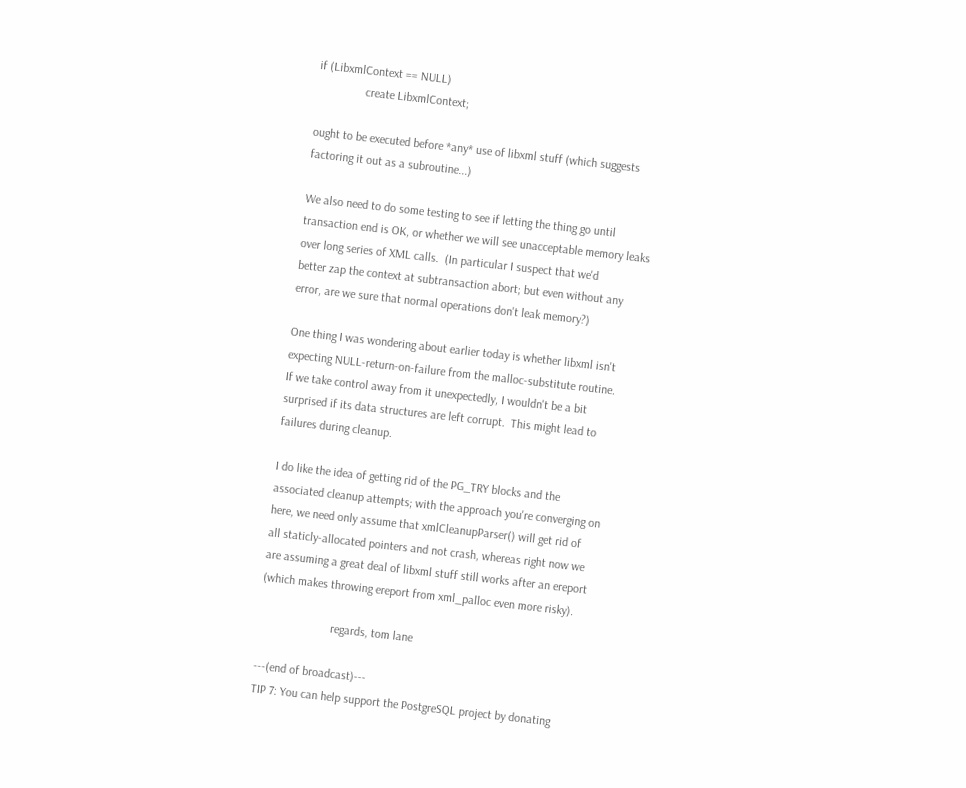if (LibxmlContext == NULL)
                create LibxmlContext;

ought to be executed before *any* use of libxml stuff (which suggests
factoring it out as a subroutine...)

We also need to do some testing to see if letting the thing go until
transaction end is OK, or whether we will see unacceptable memory leaks
over long series of XML calls.  (In particular I suspect that we'd
better zap the context at subtransaction abort; but even without any
error, are we sure that normal operations don't leak memory?)

One thing I was wondering about earlier today is whether libxml isn't
expecting NULL-return-on-failure from the malloc-substitute routine.
If we take control away from it unexpectedly, I wouldn't be a bit
surprised if its data structures are left corrupt.  This might lead to
failures during cleanup.

I do like the idea of getting rid of the PG_TRY blocks and the
associated cleanup attempts; with the approach you're converging on
here, we need only assume that xmlCleanupParser() will get rid of
all staticly-allocated pointers and not crash, whereas right now we
are assuming a great deal of libxml stuff still works after an ereport
(which makes throwing ereport from xml_palloc even more risky).

                        regards, tom lane

---(end of broadcast)---
TIP 7: You can help support the PostgreSQL project by donating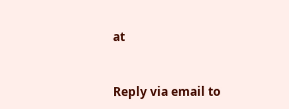at


Reply via email to